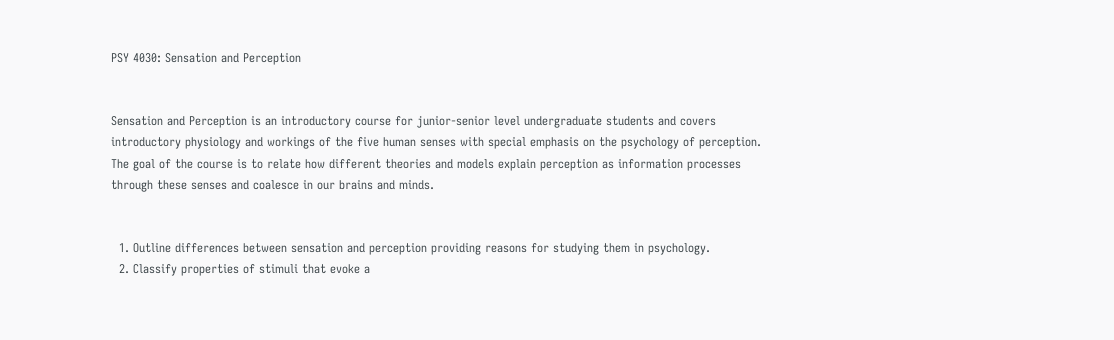PSY 4030: Sensation and Perception


Sensation and Perception is an introductory course for junior-senior level undergraduate students and covers introductory physiology and workings of the five human senses with special emphasis on the psychology of perception. The goal of the course is to relate how different theories and models explain perception as information processes through these senses and coalesce in our brains and minds.


  1. Outline differences between sensation and perception providing reasons for studying them in psychology.
  2. Classify properties of stimuli that evoke a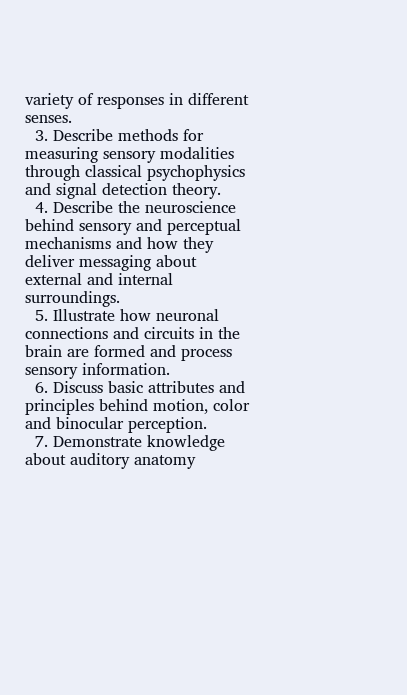variety of responses in different senses.
  3. Describe methods for measuring sensory modalities through classical psychophysics and signal detection theory.
  4. Describe the neuroscience behind sensory and perceptual mechanisms and how they deliver messaging about external and internal surroundings.
  5. Illustrate how neuronal connections and circuits in the brain are formed and process sensory information.
  6. Discuss basic attributes and principles behind motion, color and binocular perception.
  7. Demonstrate knowledge about auditory anatomy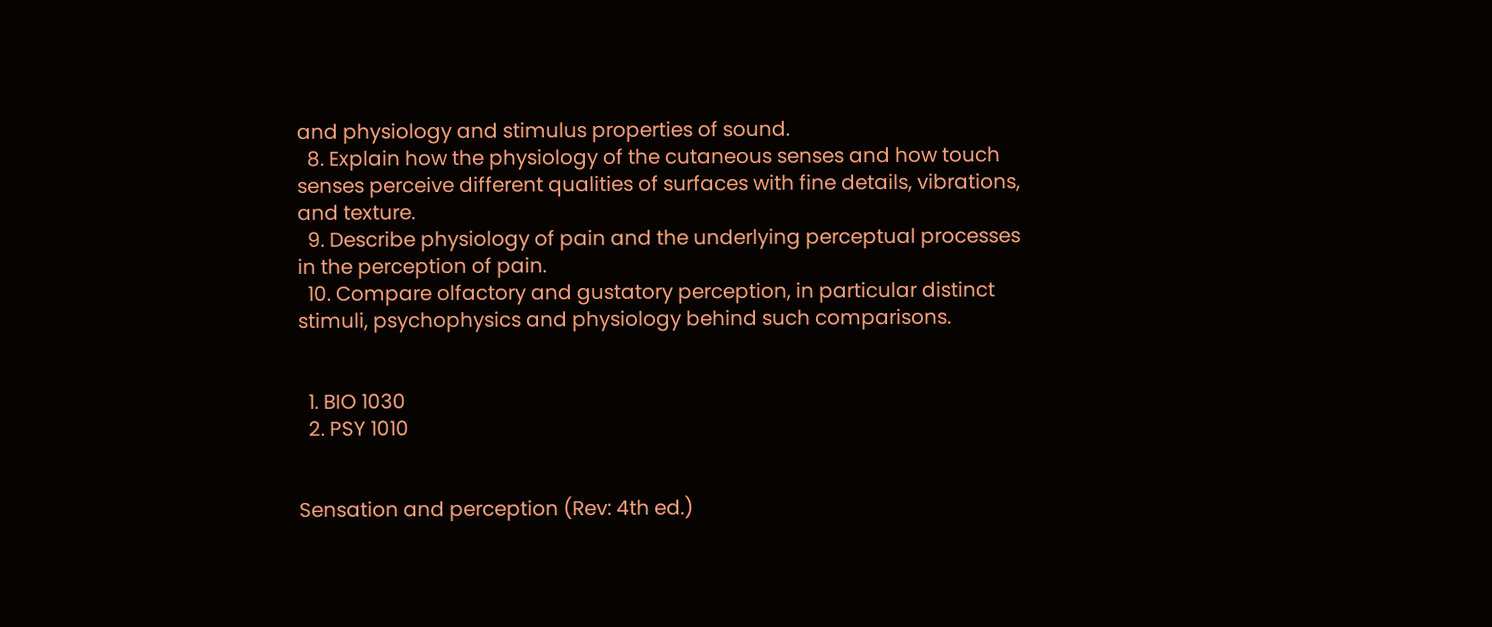and physiology and stimulus properties of sound.
  8. Explain how the physiology of the cutaneous senses and how touch senses perceive different qualities of surfaces with fine details, vibrations, and texture.
  9. Describe physiology of pain and the underlying perceptual processes in the perception of pain.
  10. Compare olfactory and gustatory perception, in particular distinct stimuli, psychophysics and physiology behind such comparisons.


  1. BIO 1030
  2. PSY 1010


Sensation and perception (Rev: 4th ed.)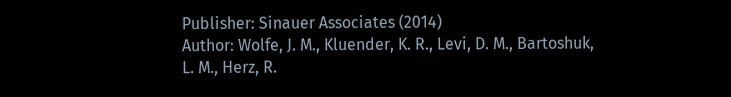Publisher: Sinauer Associates (2014)
Author: Wolfe, J. M., Kluender, K. R., Levi, D. M., Bartoshuk, L. M., Herz, R.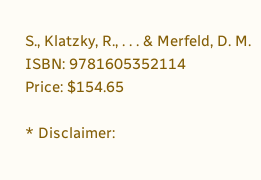S., Klatzky, R., . . . & Merfeld, D. M.
ISBN: 9781605352114
Price: $154.65

* Disclaimer: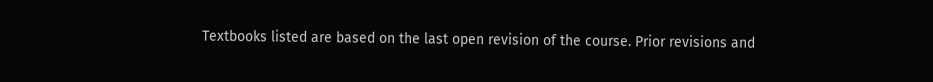Textbooks listed are based on the last open revision of the course. Prior revisions and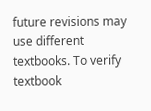future revisions may use different textbooks. To verify textbook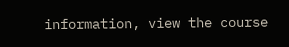information, view the course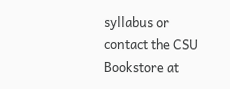syllabus or contact the CSU Bookstore at